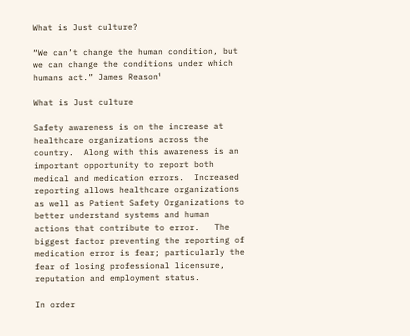What is Just culture?

“We can’t change the human condition, but we can change the conditions under which humans act.” James Reason¹

What is Just culture

Safety awareness is on the increase at healthcare organizations across the country.  Along with this awareness is an important opportunity to report both medical and medication errors.  Increased reporting allows healthcare organizations as well as Patient Safety Organizations to better understand systems and human actions that contribute to error.   The biggest factor preventing the reporting of medication error is fear; particularly the fear of losing professional licensure, reputation and employment status.

In order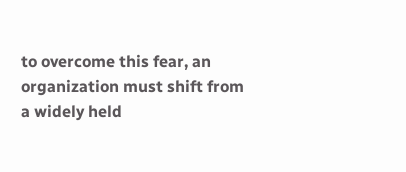to overcome this fear, an organization must shift from a widely held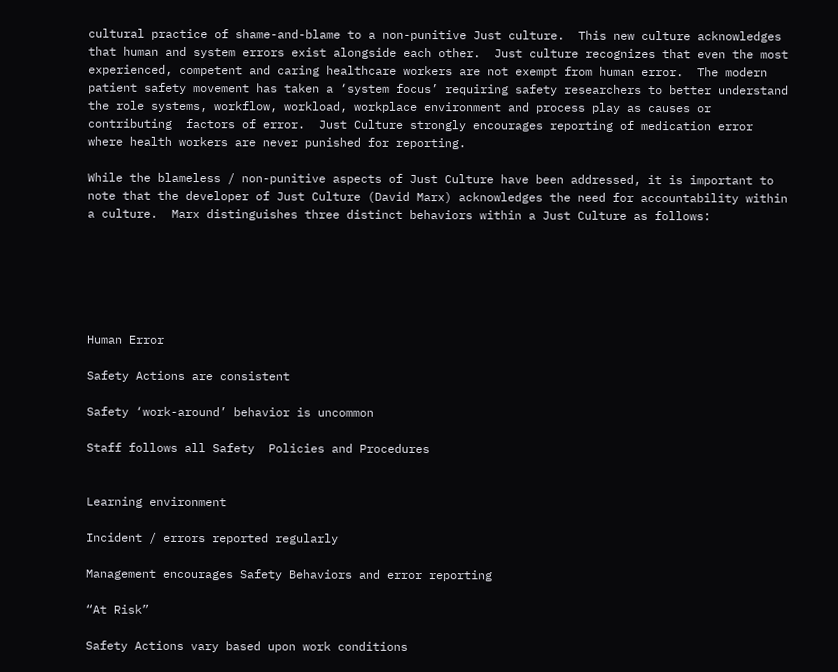cultural practice of shame-and-blame to a non-punitive Just culture.  This new culture acknowledges that human and system errors exist alongside each other.  Just culture recognizes that even the most experienced, competent and caring healthcare workers are not exempt from human error.  The modern patient safety movement has taken a ‘system focus’ requiring safety researchers to better understand the role systems, workflow, workload, workplace environment and process play as causes or contributing  factors of error.  Just Culture strongly encourages reporting of medication error where health workers are never punished for reporting.

While the blameless / non-punitive aspects of Just Culture have been addressed, it is important to note that the developer of Just Culture (David Marx) acknowledges the need for accountability within a culture.  Marx distinguishes three distinct behaviors within a Just Culture as follows:






Human Error

Safety Actions are consistent

Safety ‘work-around’ behavior is uncommon

Staff follows all Safety  Policies and Procedures


Learning environment

Incident / errors reported regularly

Management encourages Safety Behaviors and error reporting

“At Risk”

Safety Actions vary based upon work conditions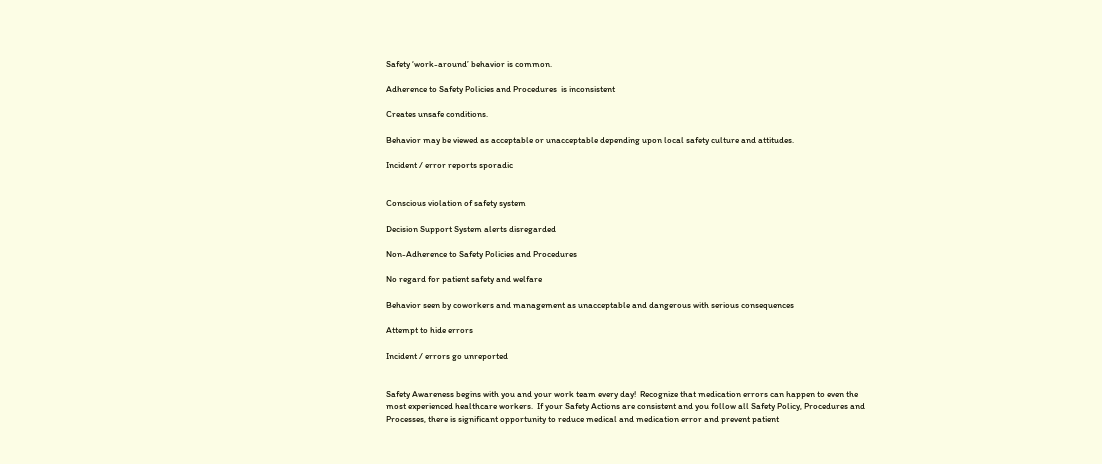Safety ‘work-around’ behavior is common.

Adherence to Safety Policies and Procedures  is inconsistent

Creates unsafe conditions.

Behavior may be viewed as acceptable or unacceptable depending upon local safety culture and attitudes.

Incident / error reports sporadic


Conscious violation of safety system

Decision Support System alerts disregarded

Non-Adherence to Safety Policies and Procedures

No regard for patient safety and welfare

Behavior seen by coworkers and management as unacceptable and dangerous with serious consequences

Attempt to hide errors

Incident / errors go unreported


Safety Awareness begins with you and your work team every day!  Recognize that medication errors can happen to even the most experienced healthcare workers.  If your Safety Actions are consistent and you follow all Safety Policy, Procedures and Processes, there is significant opportunity to reduce medical and medication error and prevent patient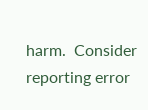harm.  Consider reporting error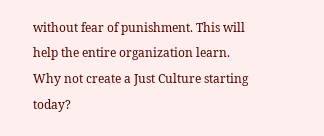without fear of punishment. This will help the entire organization learn.  Why not create a Just Culture starting today?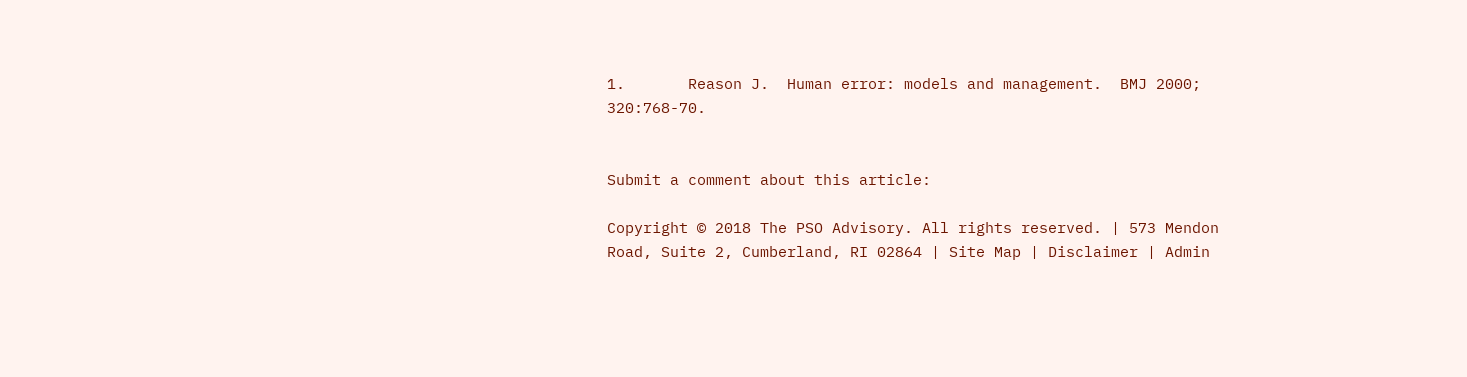1.       Reason J.  Human error: models and management.  BMJ 2000; 320:768-70.


Submit a comment about this article:

Copyright © 2018 The PSO Advisory. All rights reserved. | 573 Mendon Road, Suite 2, Cumberland, RI 02864 | Site Map | Disclaimer | Admin